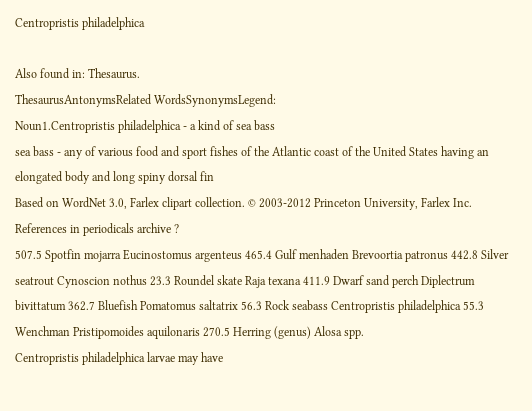Centropristis philadelphica

Also found in: Thesaurus.
ThesaurusAntonymsRelated WordsSynonymsLegend:
Noun1.Centropristis philadelphica - a kind of sea bass
sea bass - any of various food and sport fishes of the Atlantic coast of the United States having an elongated body and long spiny dorsal fin
Based on WordNet 3.0, Farlex clipart collection. © 2003-2012 Princeton University, Farlex Inc.
References in periodicals archive ?
507.5 Spotfin mojarra Eucinostomus argenteus 465.4 Gulf menhaden Brevoortia patronus 442.8 Silver seatrout Cynoscion nothus 23.3 Roundel skate Raja texana 411.9 Dwarf sand perch Diplectrum bivittatum 362.7 Bluefish Pomatomus saltatrix 56.3 Rock seabass Centropristis philadelphica 55.3 Wenchman Pristipomoides aquilonaris 270.5 Herring (genus) Alosa spp.
Centropristis philadelphica larvae may have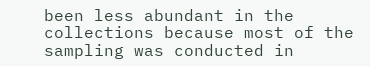been less abundant in the collections because most of the sampling was conducted in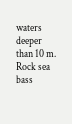waters deeper than 10 m.
Rock sea bass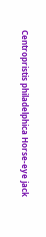Centropristis philadelphica Horse-eye jack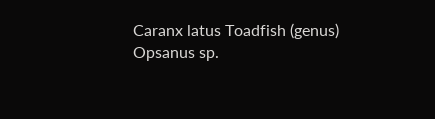Caranx latus Toadfish (genus) Opsanus sp.